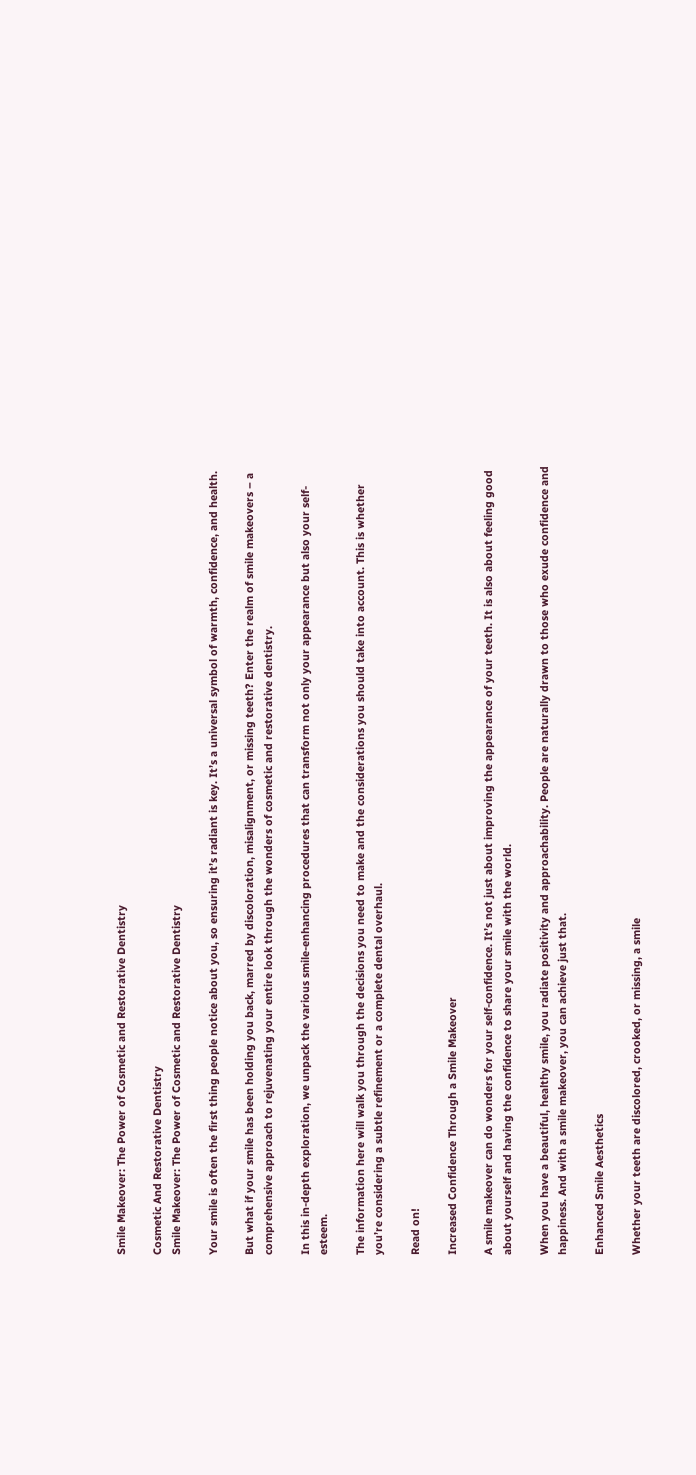Smile Makeover: The Power of Cosmetic and Restorative Dentistry

Cosmetic And Restorative Dentistry
Smile Makeover: The Power of Cosmetic and Restorative Dentistry

Your smile is often the first thing people notice about you, so ensuring it’s radiant is key. It’s a universal symbol of warmth, confidence, and health.

But what if your smile has been holding you back, marred by discoloration, misalignment, or missing teeth? Enter the realm of smile makeovers – a comprehensive approach to rejuvenating your entire look through the wonders of cosmetic and restorative dentistry.

In this in-depth exploration, we unpack the various smile-enhancing procedures that can transform not only your appearance but also your self-esteem.

The information here will walk you through the decisions you need to make and the considerations you should take into account. This is whether you’re considering a subtle refinement or a complete dental overhaul.

Read on!

Increased Confidence Through a Smile Makeover

A smile makeover can do wonders for your self-confidence. It’s not just about improving the appearance of your teeth. It is also about feeling good about yourself and having the confidence to share your smile with the world.

When you have a beautiful, healthy smile, you radiate positivity and approachability. People are naturally drawn to those who exude confidence and happiness. And with a smile makeover, you can achieve just that.

Enhanced Smile Aesthetics

Whether your teeth are discolored, crooked, or missing, a smile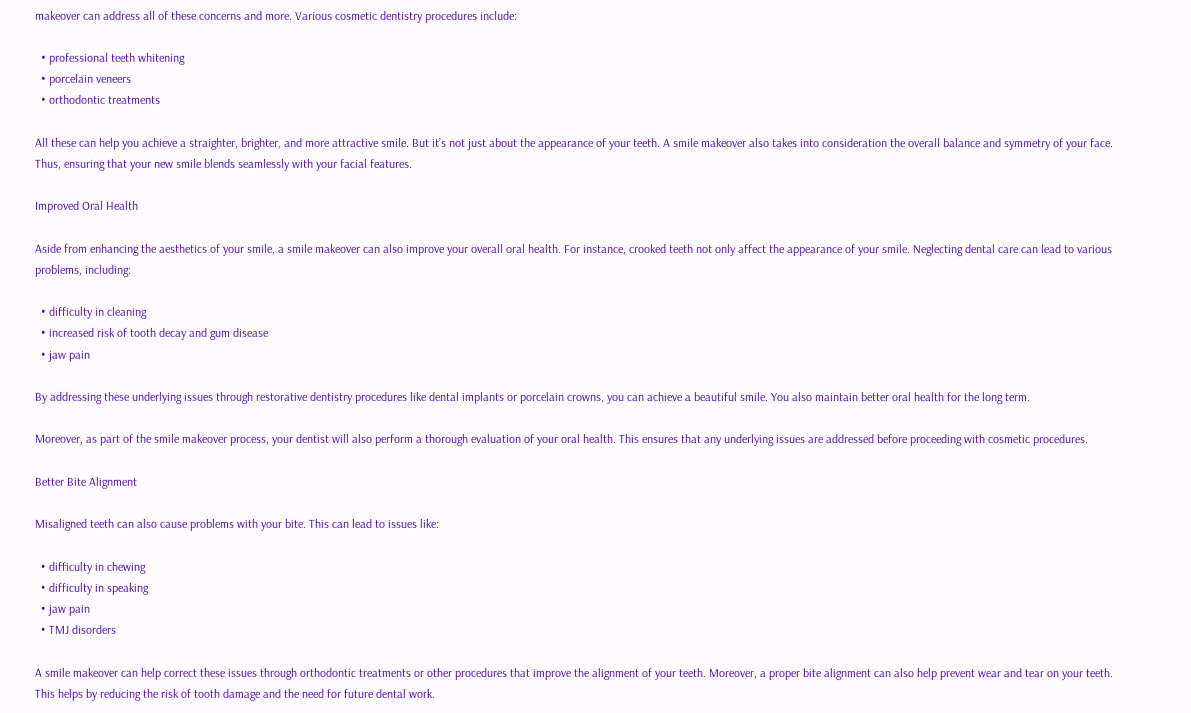makeover can address all of these concerns and more. Various cosmetic dentistry procedures include:

  • professional teeth whitening
  • porcelain veneers
  • orthodontic treatments

All these can help you achieve a straighter, brighter, and more attractive smile. But it’s not just about the appearance of your teeth. A smile makeover also takes into consideration the overall balance and symmetry of your face. Thus, ensuring that your new smile blends seamlessly with your facial features.

Improved Oral Health

Aside from enhancing the aesthetics of your smile, a smile makeover can also improve your overall oral health. For instance, crooked teeth not only affect the appearance of your smile. Neglecting dental care can lead to various problems, including:

  • difficulty in cleaning
  • increased risk of tooth decay and gum disease
  • jaw pain

By addressing these underlying issues through restorative dentistry procedures like dental implants or porcelain crowns, you can achieve a beautiful smile. You also maintain better oral health for the long term.

Moreover, as part of the smile makeover process, your dentist will also perform a thorough evaluation of your oral health. This ensures that any underlying issues are addressed before proceeding with cosmetic procedures.

Better Bite Alignment

Misaligned teeth can also cause problems with your bite. This can lead to issues like:

  • difficulty in chewing
  • difficulty in speaking
  • jaw pain
  • TMJ disorders

A smile makeover can help correct these issues through orthodontic treatments or other procedures that improve the alignment of your teeth. Moreover, a proper bite alignment can also help prevent wear and tear on your teeth. This helps by reducing the risk of tooth damage and the need for future dental work.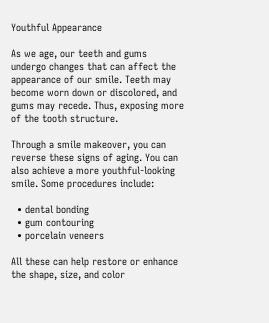Youthful Appearance

As we age, our teeth and gums undergo changes that can affect the appearance of our smile. Teeth may become worn down or discolored, and gums may recede. Thus, exposing more of the tooth structure.

Through a smile makeover, you can reverse these signs of aging. You can also achieve a more youthful-looking smile. Some procedures include:

  • dental bonding
  • gum contouring
  • porcelain veneers

All these can help restore or enhance the shape, size, and color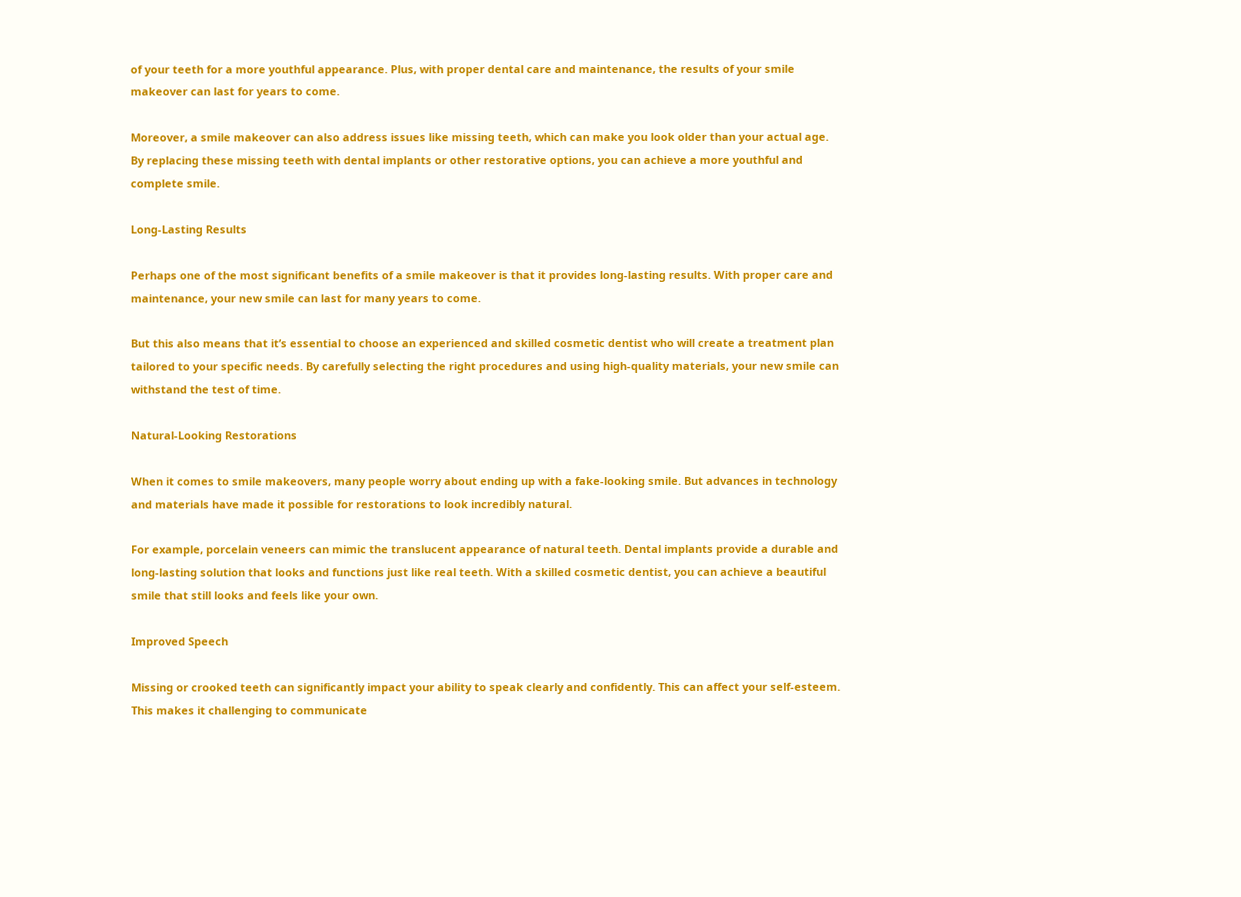of your teeth for a more youthful appearance. Plus, with proper dental care and maintenance, the results of your smile makeover can last for years to come.

Moreover, a smile makeover can also address issues like missing teeth, which can make you look older than your actual age. By replacing these missing teeth with dental implants or other restorative options, you can achieve a more youthful and complete smile.

Long-Lasting Results

Perhaps one of the most significant benefits of a smile makeover is that it provides long-lasting results. With proper care and maintenance, your new smile can last for many years to come.

But this also means that it’s essential to choose an experienced and skilled cosmetic dentist who will create a treatment plan tailored to your specific needs. By carefully selecting the right procedures and using high-quality materials, your new smile can withstand the test of time.

Natural-Looking Restorations

When it comes to smile makeovers, many people worry about ending up with a fake-looking smile. But advances in technology and materials have made it possible for restorations to look incredibly natural.

For example, porcelain veneers can mimic the translucent appearance of natural teeth. Dental implants provide a durable and long-lasting solution that looks and functions just like real teeth. With a skilled cosmetic dentist, you can achieve a beautiful smile that still looks and feels like your own.

Improved Speech

Missing or crooked teeth can significantly impact your ability to speak clearly and confidently. This can affect your self-esteem. This makes it challenging to communicate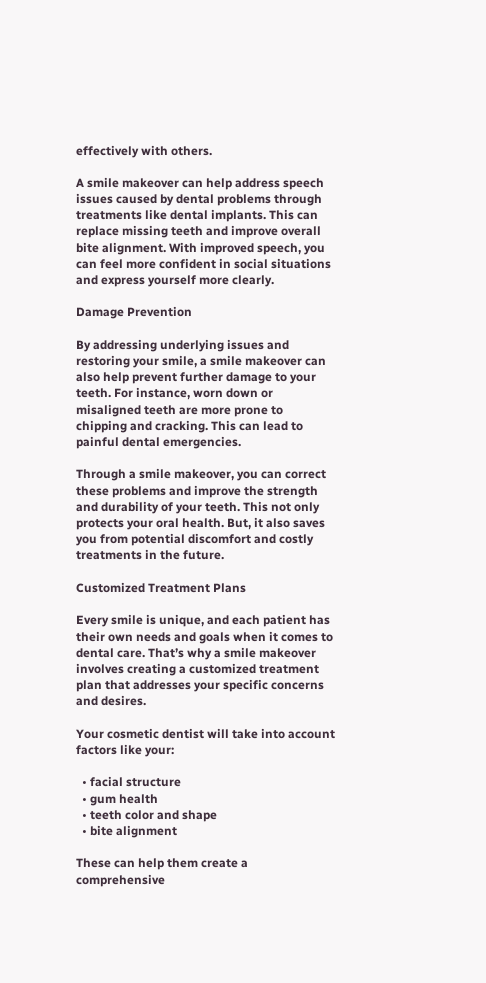effectively with others.

A smile makeover can help address speech issues caused by dental problems through treatments like dental implants. This can replace missing teeth and improve overall bite alignment. With improved speech, you can feel more confident in social situations and express yourself more clearly.

Damage Prevention

By addressing underlying issues and restoring your smile, a smile makeover can also help prevent further damage to your teeth. For instance, worn down or misaligned teeth are more prone to chipping and cracking. This can lead to painful dental emergencies.

Through a smile makeover, you can correct these problems and improve the strength and durability of your teeth. This not only protects your oral health. But, it also saves you from potential discomfort and costly treatments in the future.

Customized Treatment Plans

Every smile is unique, and each patient has their own needs and goals when it comes to dental care. That’s why a smile makeover involves creating a customized treatment plan that addresses your specific concerns and desires.

Your cosmetic dentist will take into account factors like your:

  • facial structure
  • gum health
  • teeth color and shape
  • bite alignment

These can help them create a comprehensive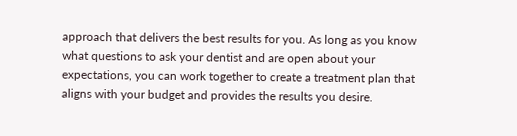approach that delivers the best results for you. As long as you know what questions to ask your dentist and are open about your expectations, you can work together to create a treatment plan that aligns with your budget and provides the results you desire.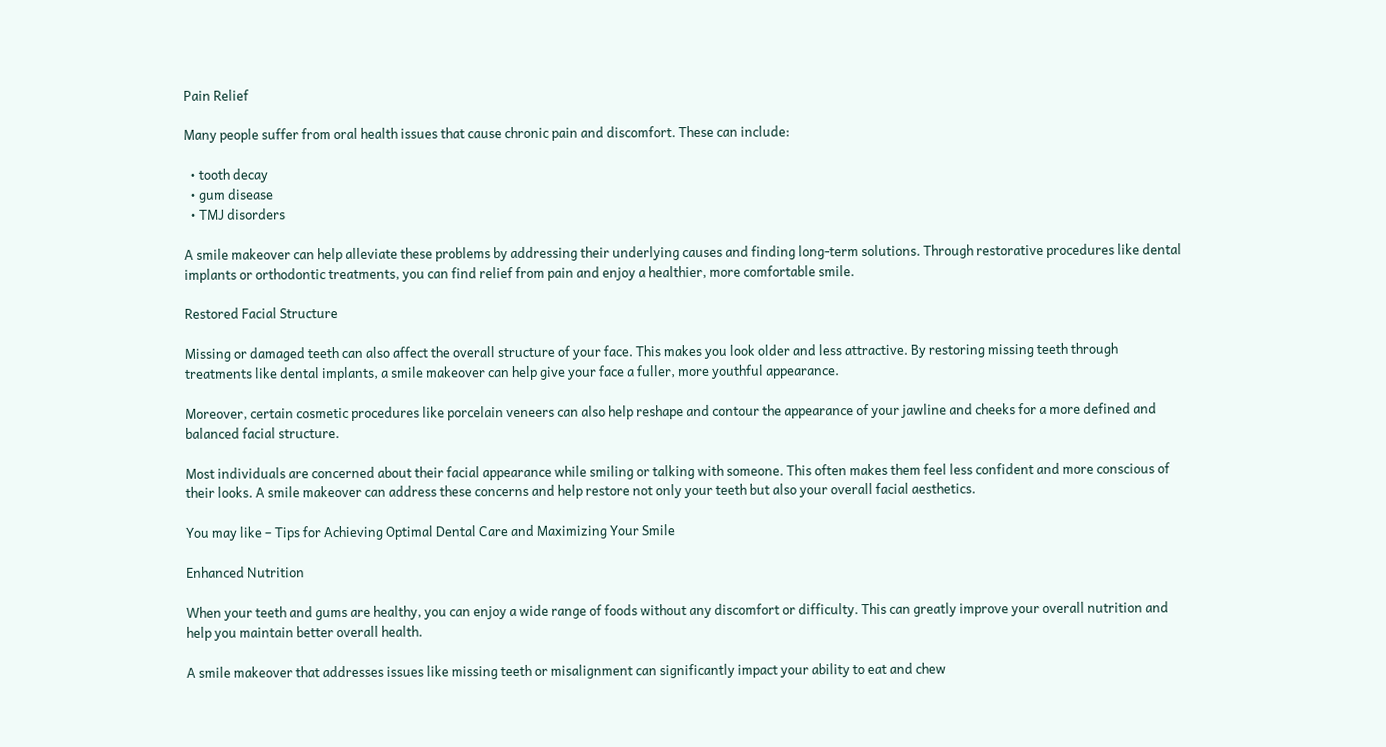Pain Relief

Many people suffer from oral health issues that cause chronic pain and discomfort. These can include:

  • tooth decay
  • gum disease
  • TMJ disorders

A smile makeover can help alleviate these problems by addressing their underlying causes and finding long-term solutions. Through restorative procedures like dental implants or orthodontic treatments, you can find relief from pain and enjoy a healthier, more comfortable smile.

Restored Facial Structure

Missing or damaged teeth can also affect the overall structure of your face. This makes you look older and less attractive. By restoring missing teeth through treatments like dental implants, a smile makeover can help give your face a fuller, more youthful appearance.

Moreover, certain cosmetic procedures like porcelain veneers can also help reshape and contour the appearance of your jawline and cheeks for a more defined and balanced facial structure.

Most individuals are concerned about their facial appearance while smiling or talking with someone. This often makes them feel less confident and more conscious of their looks. A smile makeover can address these concerns and help restore not only your teeth but also your overall facial aesthetics.

You may like – Tips for Achieving Optimal Dental Care and Maximizing Your Smile

Enhanced Nutrition

When your teeth and gums are healthy, you can enjoy a wide range of foods without any discomfort or difficulty. This can greatly improve your overall nutrition and help you maintain better overall health.

A smile makeover that addresses issues like missing teeth or misalignment can significantly impact your ability to eat and chew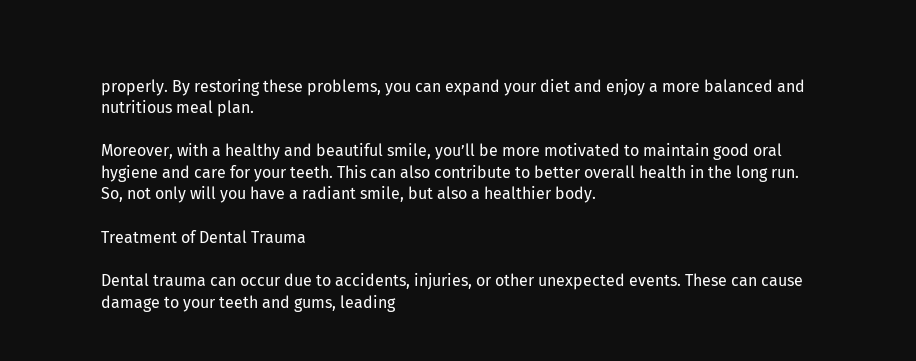properly. By restoring these problems, you can expand your diet and enjoy a more balanced and nutritious meal plan.

Moreover, with a healthy and beautiful smile, you’ll be more motivated to maintain good oral hygiene and care for your teeth. This can also contribute to better overall health in the long run. So, not only will you have a radiant smile, but also a healthier body.

Treatment of Dental Trauma

Dental trauma can occur due to accidents, injuries, or other unexpected events. These can cause damage to your teeth and gums, leading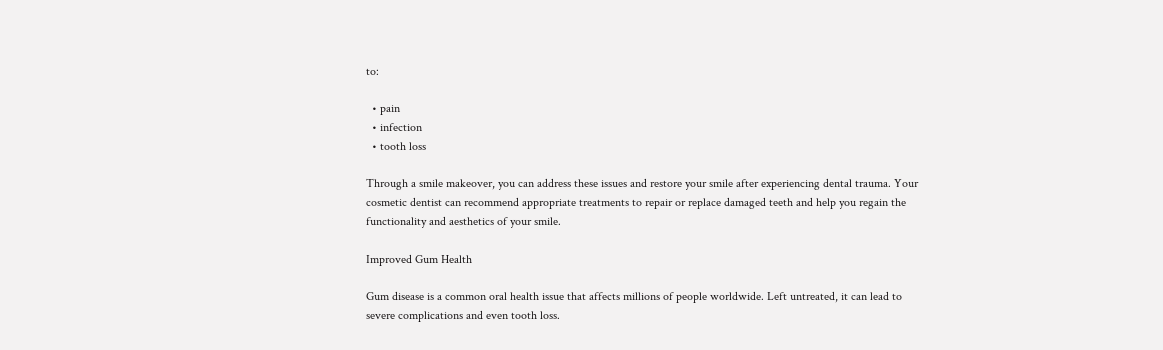to:

  • pain
  • infection
  • tooth loss

Through a smile makeover, you can address these issues and restore your smile after experiencing dental trauma. Your cosmetic dentist can recommend appropriate treatments to repair or replace damaged teeth and help you regain the functionality and aesthetics of your smile.

Improved Gum Health

Gum disease is a common oral health issue that affects millions of people worldwide. Left untreated, it can lead to severe complications and even tooth loss.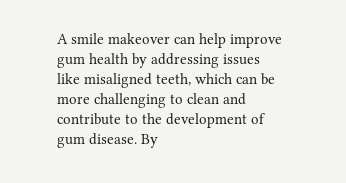A smile makeover can help improve gum health by addressing issues like misaligned teeth, which can be more challenging to clean and contribute to the development of gum disease. By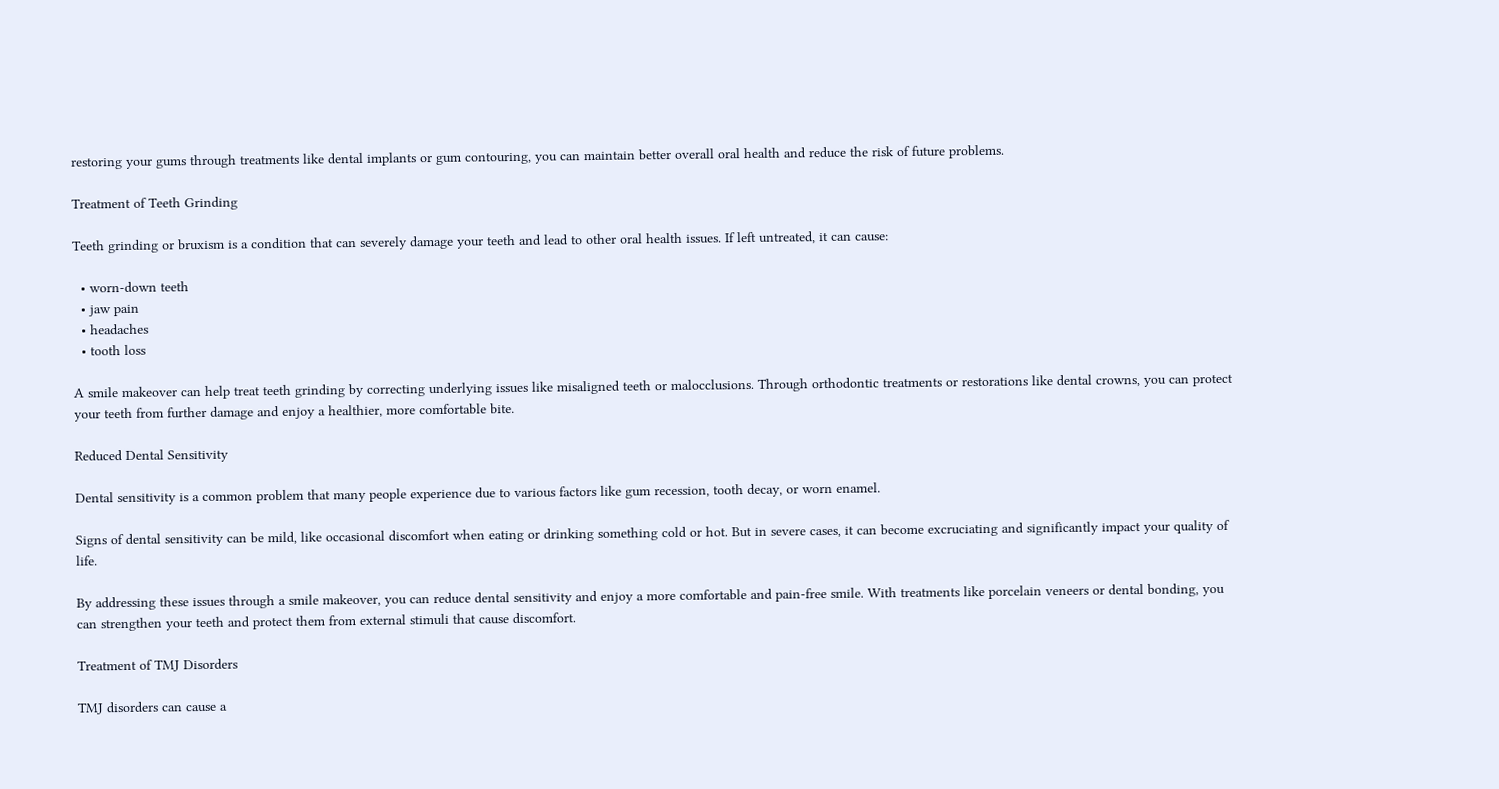restoring your gums through treatments like dental implants or gum contouring, you can maintain better overall oral health and reduce the risk of future problems.

Treatment of Teeth Grinding

Teeth grinding or bruxism is a condition that can severely damage your teeth and lead to other oral health issues. If left untreated, it can cause:

  • worn-down teeth
  • jaw pain
  • headaches
  • tooth loss

A smile makeover can help treat teeth grinding by correcting underlying issues like misaligned teeth or malocclusions. Through orthodontic treatments or restorations like dental crowns, you can protect your teeth from further damage and enjoy a healthier, more comfortable bite.

Reduced Dental Sensitivity

Dental sensitivity is a common problem that many people experience due to various factors like gum recession, tooth decay, or worn enamel.

Signs of dental sensitivity can be mild, like occasional discomfort when eating or drinking something cold or hot. But in severe cases, it can become excruciating and significantly impact your quality of life.

By addressing these issues through a smile makeover, you can reduce dental sensitivity and enjoy a more comfortable and pain-free smile. With treatments like porcelain veneers or dental bonding, you can strengthen your teeth and protect them from external stimuli that cause discomfort.

Treatment of TMJ Disorders

TMJ disorders can cause a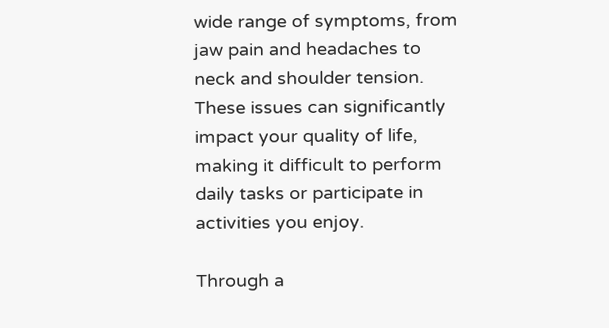wide range of symptoms, from jaw pain and headaches to neck and shoulder tension. These issues can significantly impact your quality of life, making it difficult to perform daily tasks or participate in activities you enjoy.

Through a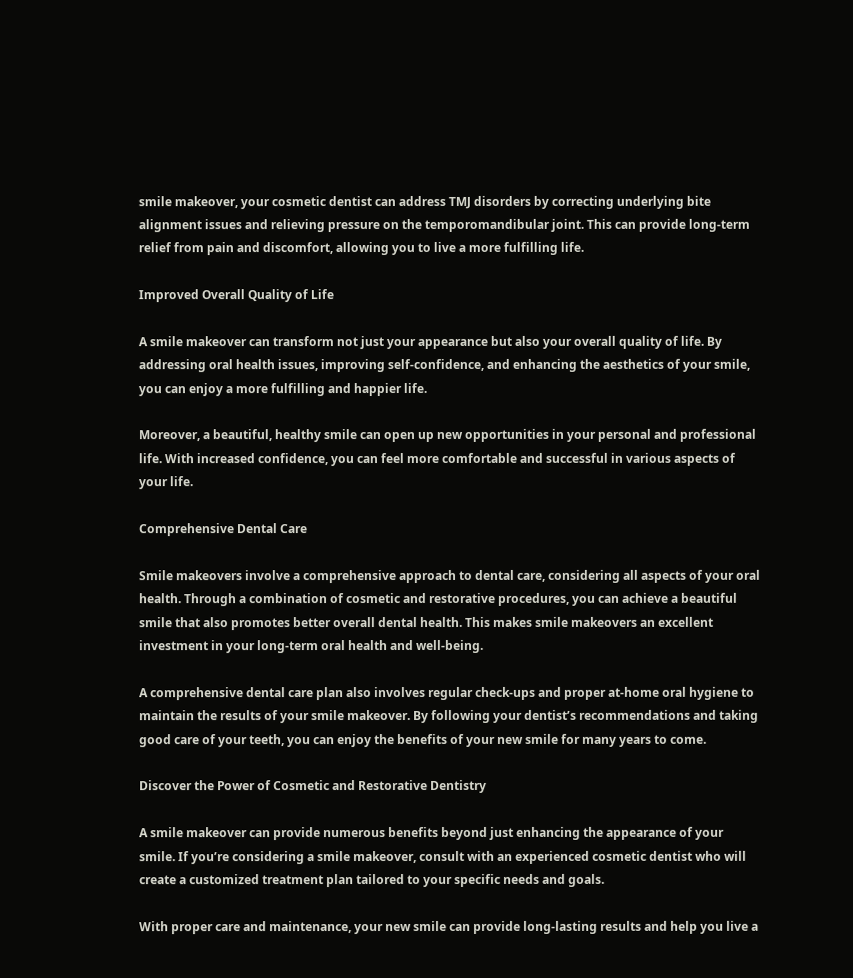smile makeover, your cosmetic dentist can address TMJ disorders by correcting underlying bite alignment issues and relieving pressure on the temporomandibular joint. This can provide long-term relief from pain and discomfort, allowing you to live a more fulfilling life.

Improved Overall Quality of Life

A smile makeover can transform not just your appearance but also your overall quality of life. By addressing oral health issues, improving self-confidence, and enhancing the aesthetics of your smile, you can enjoy a more fulfilling and happier life.

Moreover, a beautiful, healthy smile can open up new opportunities in your personal and professional life. With increased confidence, you can feel more comfortable and successful in various aspects of your life.

Comprehensive Dental Care

Smile makeovers involve a comprehensive approach to dental care, considering all aspects of your oral health. Through a combination of cosmetic and restorative procedures, you can achieve a beautiful smile that also promotes better overall dental health. This makes smile makeovers an excellent investment in your long-term oral health and well-being.

A comprehensive dental care plan also involves regular check-ups and proper at-home oral hygiene to maintain the results of your smile makeover. By following your dentist’s recommendations and taking good care of your teeth, you can enjoy the benefits of your new smile for many years to come.

Discover the Power of Cosmetic and Restorative Dentistry

A smile makeover can provide numerous benefits beyond just enhancing the appearance of your smile. If you’re considering a smile makeover, consult with an experienced cosmetic dentist who will create a customized treatment plan tailored to your specific needs and goals.

With proper care and maintenance, your new smile can provide long-lasting results and help you live a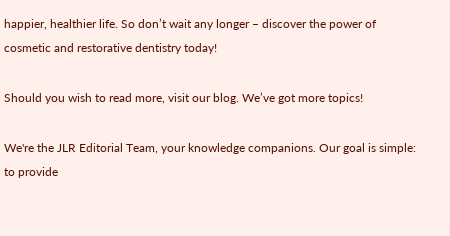happier, healthier life. So don’t wait any longer – discover the power of cosmetic and restorative dentistry today!

Should you wish to read more, visit our blog. We’ve got more topics!

We're the JLR Editorial Team, your knowledge companions. Our goal is simple: to provide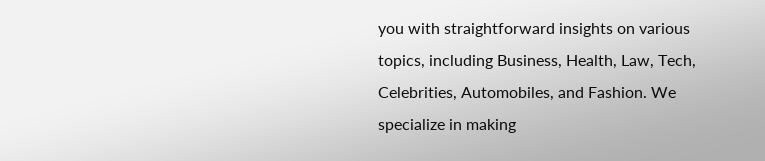you with straightforward insights on various topics, including Business, Health, Law, Tech, Celebrities, Automobiles, and Fashion. We specialize in making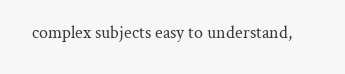complex subjects easy to understand,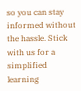so you can stay informed without the hassle. Stick with us for a simplified learning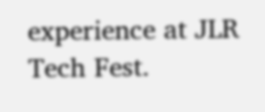experience at JLR Tech Fest.